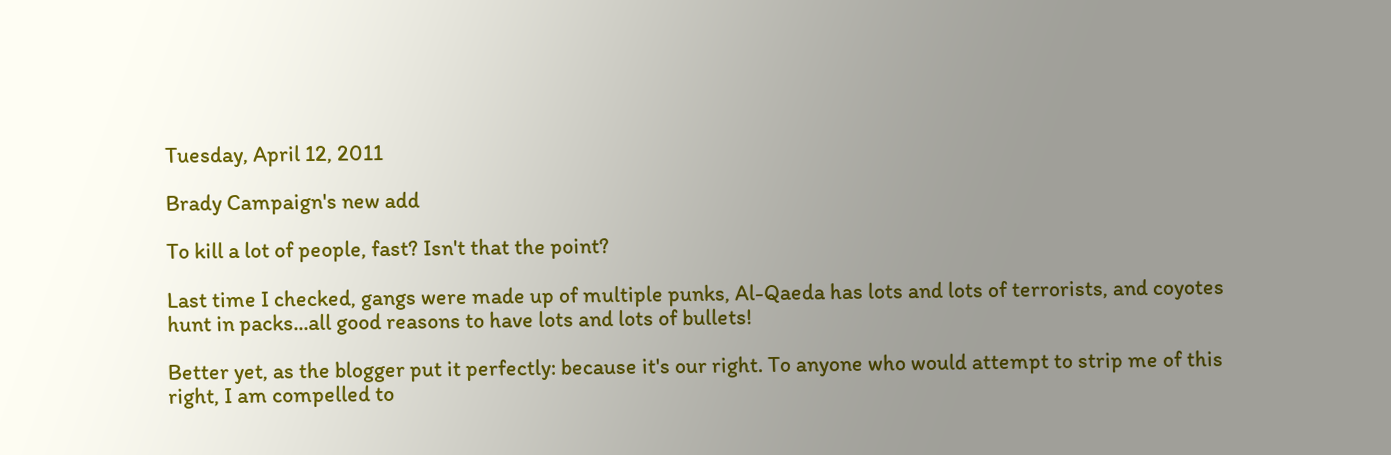Tuesday, April 12, 2011

Brady Campaign's new add

To kill a lot of people, fast? Isn't that the point?

Last time I checked, gangs were made up of multiple punks, Al-Qaeda has lots and lots of terrorists, and coyotes hunt in packs...all good reasons to have lots and lots of bullets!

Better yet, as the blogger put it perfectly: because it's our right. To anyone who would attempt to strip me of this right, I am compelled to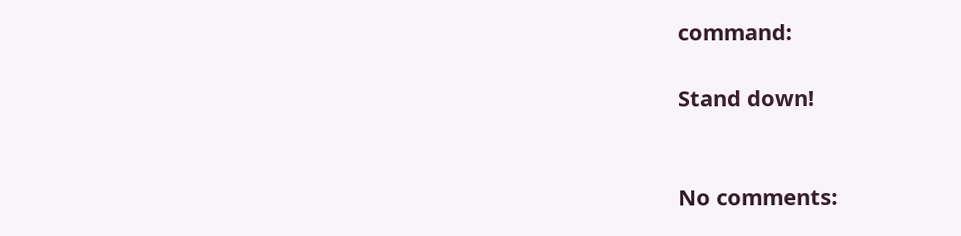command:

Stand down!


No comments: